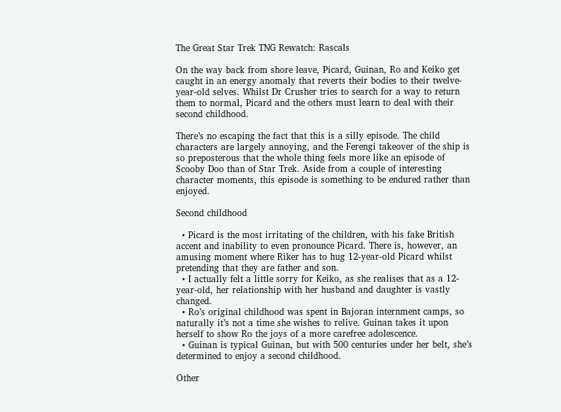The Great Star Trek TNG Rewatch: Rascals

On the way back from shore leave, Picard, Guinan, Ro and Keiko get caught in an energy anomaly that reverts their bodies to their twelve-year-old selves. Whilst Dr Crusher tries to search for a way to return them to normal, Picard and the others must learn to deal with their second childhood.

There’s no escaping the fact that this is a silly episode. The child characters are largely annoying, and the Ferengi takeover of the ship is so preposterous that the whole thing feels more like an episode of Scooby Doo than of Star Trek. Aside from a couple of interesting character moments, this episode is something to be endured rather than enjoyed.

Second childhood

  • Picard is the most irritating of the children, with his fake British accent and inability to even pronounce Picard. There is, however, an amusing moment where Riker has to hug 12-year-old Picard whilst pretending that they are father and son.
  • I actually felt a little sorry for Keiko, as she realises that as a 12-year-old, her relationship with her husband and daughter is vastly changed.
  • Ro’s original childhood was spent in Bajoran internment camps, so naturally it’s not a time she wishes to relive. Guinan takes it upon herself to show Ro the joys of a more carefree adolescence.
  • Guinan is typical Guinan, but with 500 centuries under her belt, she’s determined to enjoy a second childhood.

Other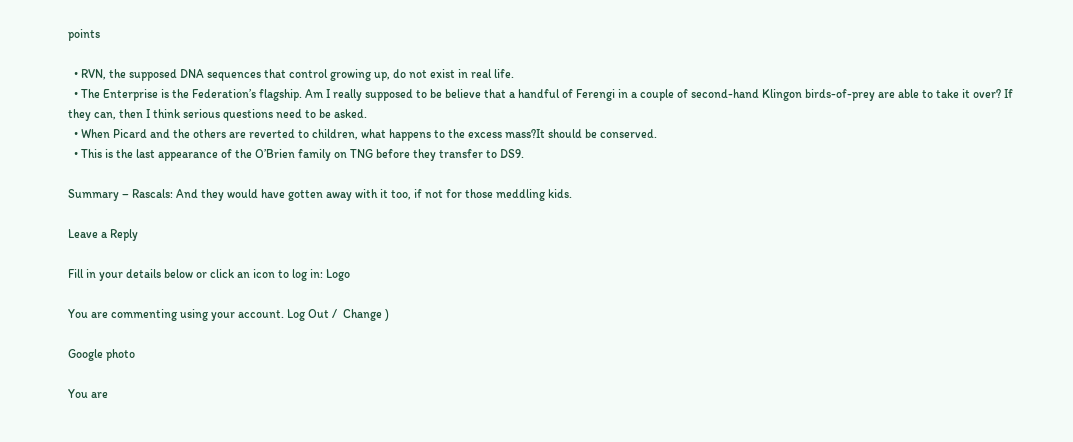points

  • RVN, the supposed DNA sequences that control growing up, do not exist in real life.
  • The Enterprise is the Federation’s flagship. Am I really supposed to be believe that a handful of Ferengi in a couple of second-hand Klingon birds-of-prey are able to take it over? If they can, then I think serious questions need to be asked.
  • When Picard and the others are reverted to children, what happens to the excess mass?It should be conserved.
  • This is the last appearance of the O’Brien family on TNG before they transfer to DS9.

Summary – Rascals: And they would have gotten away with it too, if not for those meddling kids.

Leave a Reply

Fill in your details below or click an icon to log in: Logo

You are commenting using your account. Log Out /  Change )

Google photo

You are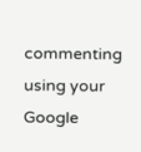commenting using your Google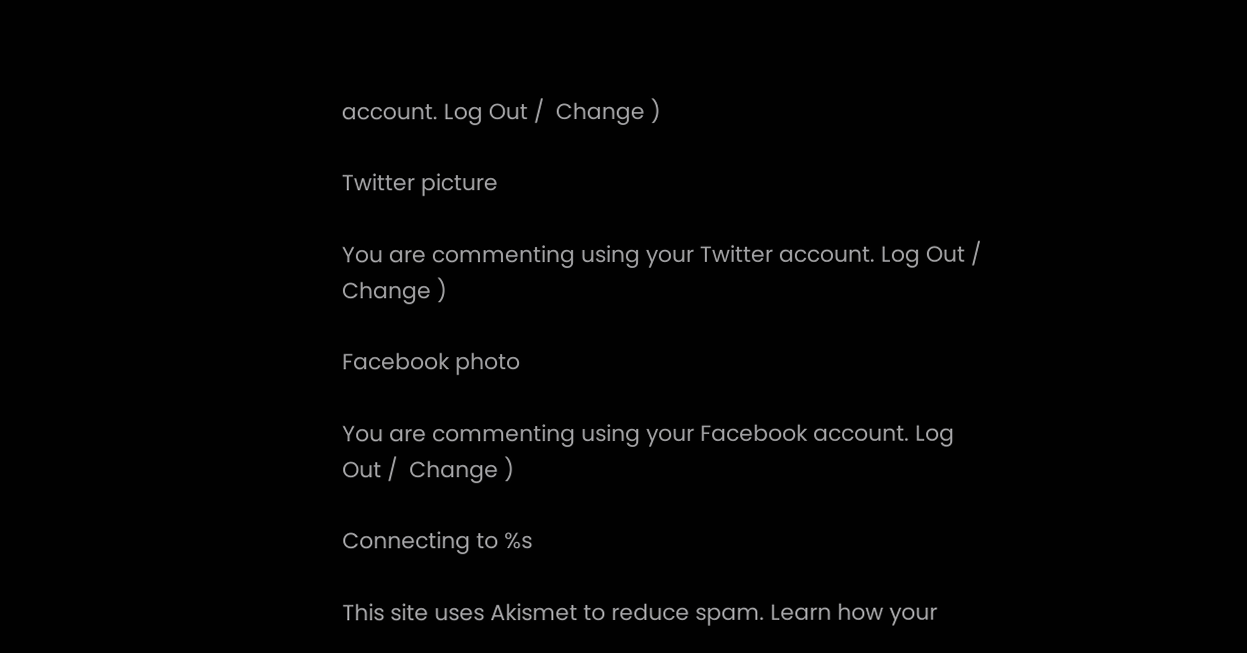account. Log Out /  Change )

Twitter picture

You are commenting using your Twitter account. Log Out /  Change )

Facebook photo

You are commenting using your Facebook account. Log Out /  Change )

Connecting to %s

This site uses Akismet to reduce spam. Learn how your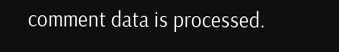comment data is processed.